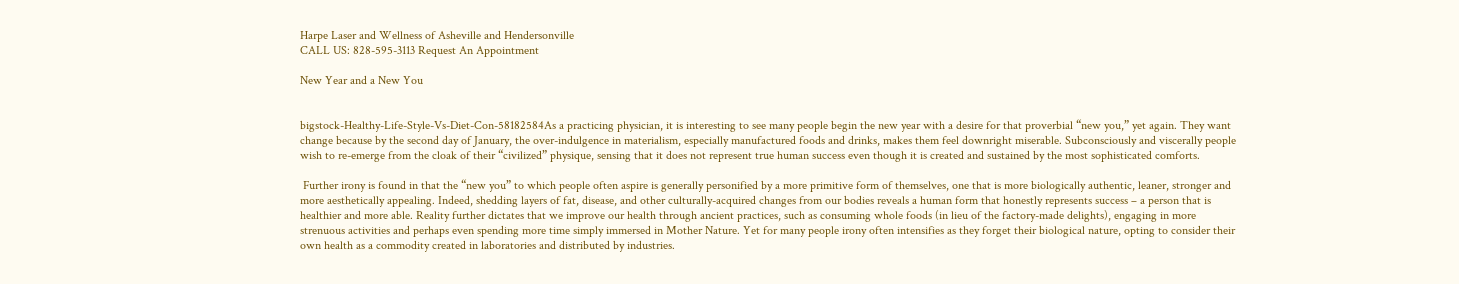Harpe Laser and Wellness of Asheville and Hendersonville
CALL US: 828-595-3113 Request An Appointment

New Year and a New You


bigstock-Healthy-Life-Style-Vs-Diet-Con-58182584As a practicing physician, it is interesting to see many people begin the new year with a desire for that proverbial “new you,” yet again. They want change because by the second day of January, the over-indulgence in materialism, especially manufactured foods and drinks, makes them feel downright miserable. Subconsciously and viscerally people wish to re-emerge from the cloak of their “civilized” physique, sensing that it does not represent true human success even though it is created and sustained by the most sophisticated comforts.

 Further irony is found in that the “new you” to which people often aspire is generally personified by a more primitive form of themselves, one that is more biologically authentic, leaner, stronger and more aesthetically appealing. Indeed, shedding layers of fat, disease, and other culturally-acquired changes from our bodies reveals a human form that honestly represents success – a person that is healthier and more able. Reality further dictates that we improve our health through ancient practices, such as consuming whole foods (in lieu of the factory-made delights), engaging in more strenuous activities and perhaps even spending more time simply immersed in Mother Nature. Yet for many people irony often intensifies as they forget their biological nature, opting to consider their own health as a commodity created in laboratories and distributed by industries.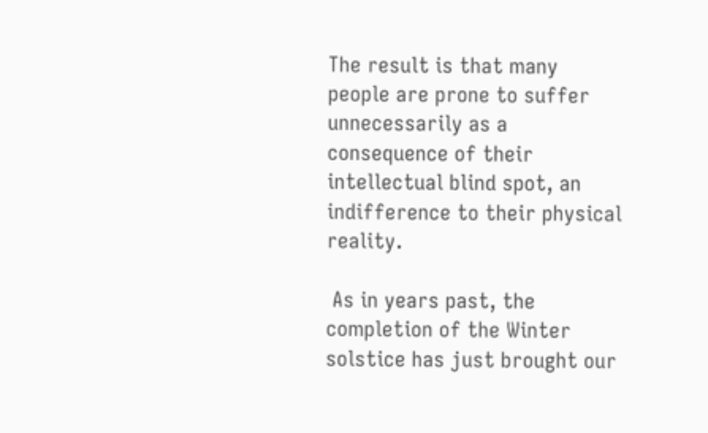The result is that many people are prone to suffer unnecessarily as a consequence of their intellectual blind spot, an indifference to their physical reality.

 As in years past, the completion of the Winter solstice has just brought our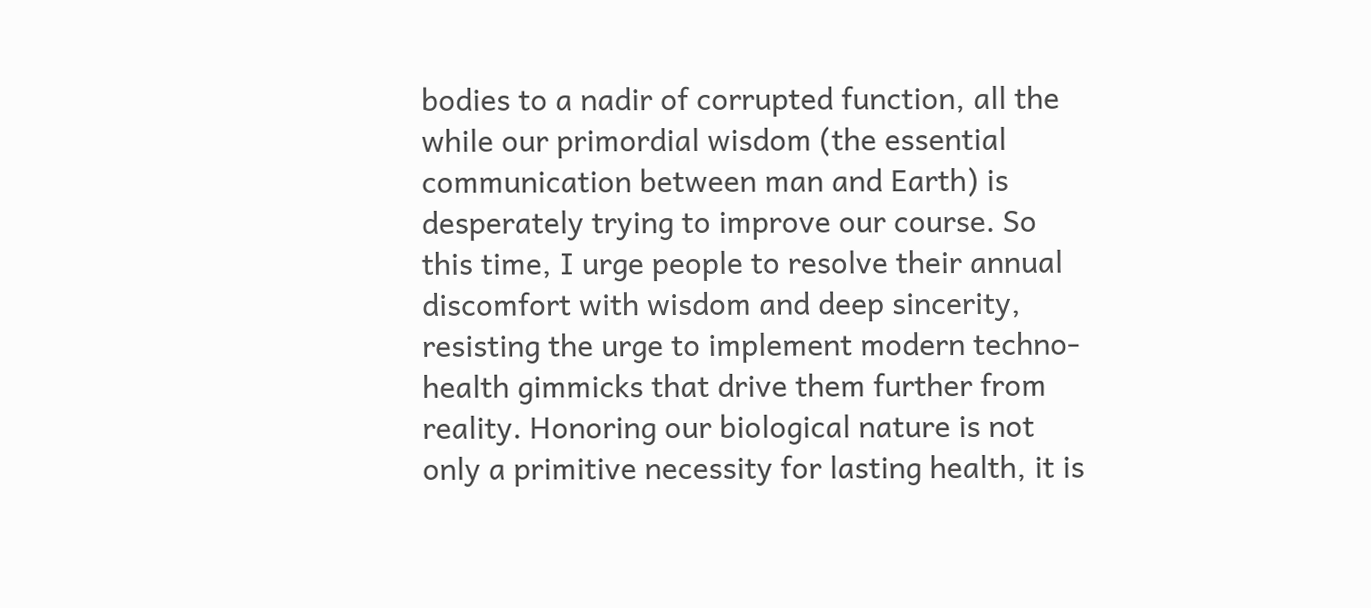bodies to a nadir of corrupted function, all the while our primordial wisdom (the essential communication between man and Earth) is desperately trying to improve our course. So this time, I urge people to resolve their annual discomfort with wisdom and deep sincerity, resisting the urge to implement modern techno-health gimmicks that drive them further from reality. Honoring our biological nature is not only a primitive necessity for lasting health, it is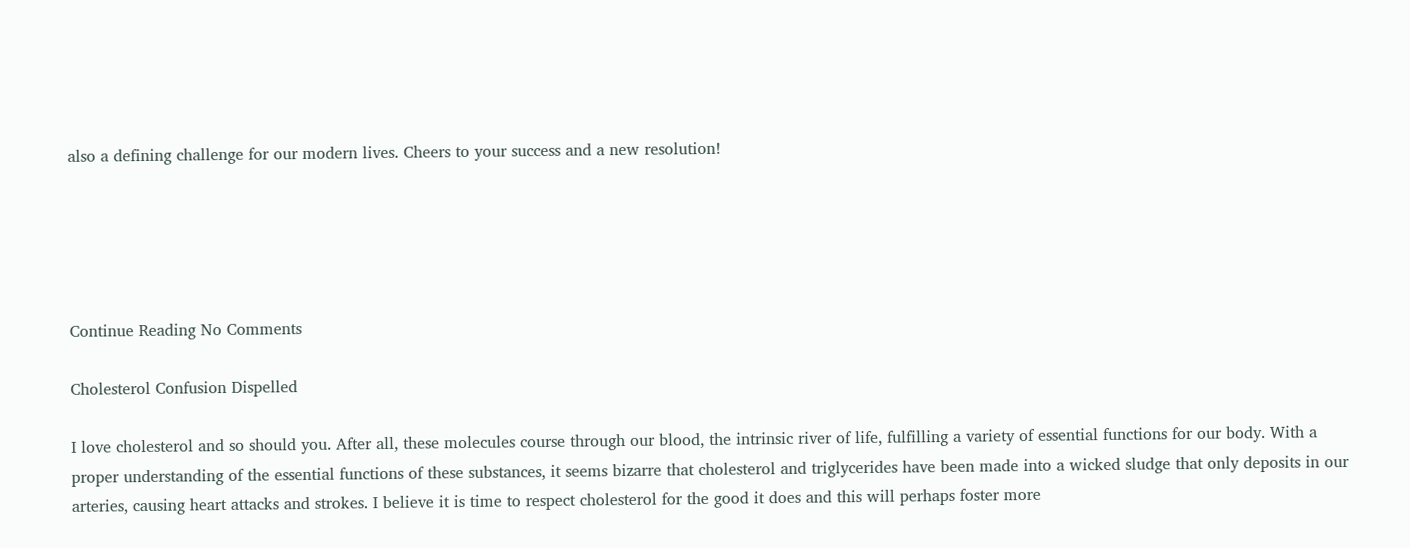also a defining challenge for our modern lives. Cheers to your success and a new resolution!





Continue Reading No Comments

Cholesterol Confusion Dispelled

I love cholesterol and so should you. After all, these molecules course through our blood, the intrinsic river of life, fulfilling a variety of essential functions for our body. With a proper understanding of the essential functions of these substances, it seems bizarre that cholesterol and triglycerides have been made into a wicked sludge that only deposits in our arteries, causing heart attacks and strokes. I believe it is time to respect cholesterol for the good it does and this will perhaps foster more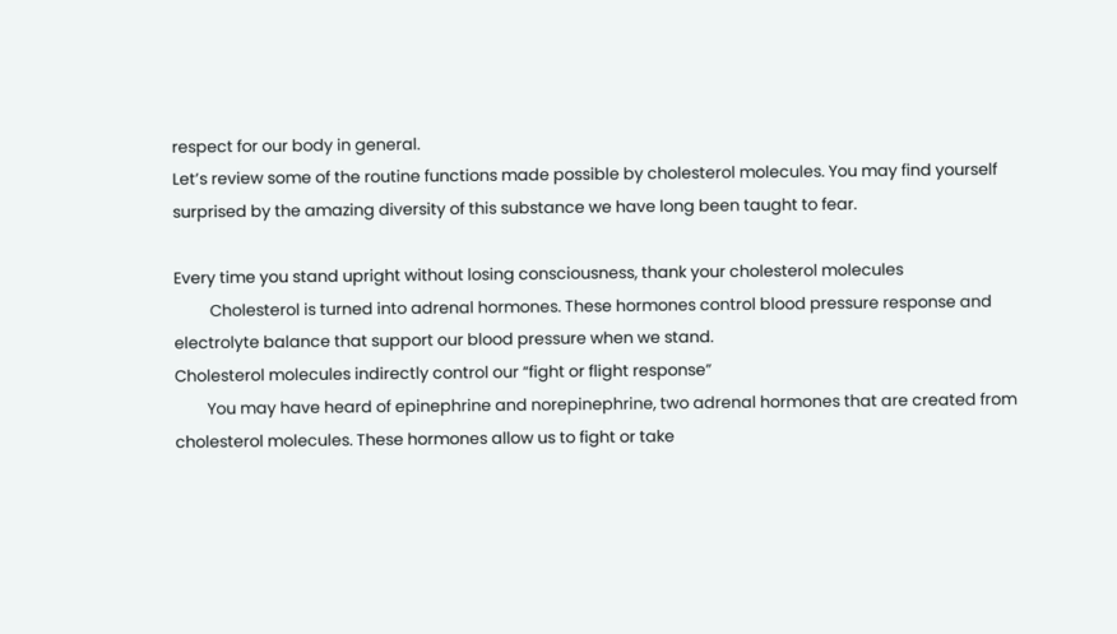respect for our body in general.
Let’s review some of the routine functions made possible by cholesterol molecules. You may find yourself surprised by the amazing diversity of this substance we have long been taught to fear.

Every time you stand upright without losing consciousness, thank your cholesterol molecules
         Cholesterol is turned into adrenal hormones. These hormones control blood pressure response and electrolyte balance that support our blood pressure when we stand.
Cholesterol molecules indirectly control our “fight or flight response”
        You may have heard of epinephrine and norepinephrine, two adrenal hormones that are created from cholesterol molecules. These hormones allow us to fight or take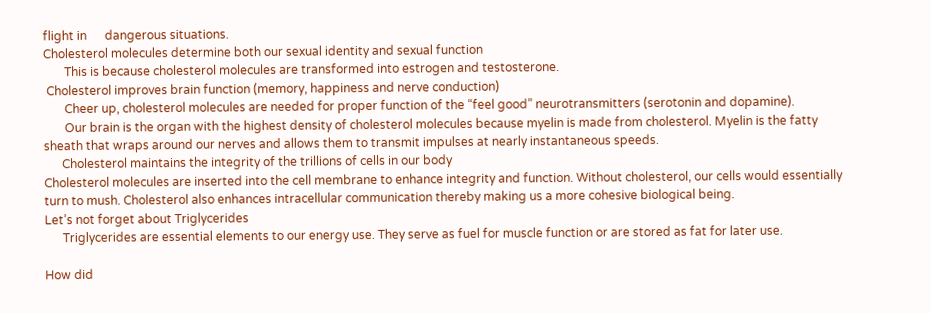flight in      dangerous situations.
Cholesterol molecules determine both our sexual identity and sexual function
       This is because cholesterol molecules are transformed into estrogen and testosterone.
 Cholesterol improves brain function (memory, happiness and nerve conduction)
       Cheer up, cholesterol molecules are needed for proper function of the “feel good” neurotransmitters (serotonin and dopamine).
       Our brain is the organ with the highest density of cholesterol molecules because myelin is made from cholesterol. Myelin is the fatty sheath that wraps around our nerves and allows them to transmit impulses at nearly instantaneous speeds.
      Cholesterol maintains the integrity of the trillions of cells in our body
Cholesterol molecules are inserted into the cell membrane to enhance integrity and function. Without cholesterol, our cells would essentially turn to mush. Cholesterol also enhances intracellular communication thereby making us a more cohesive biological being.
Let’s not forget about Triglycerides
      Triglycerides are essential elements to our energy use. They serve as fuel for muscle function or are stored as fat for later use.

How did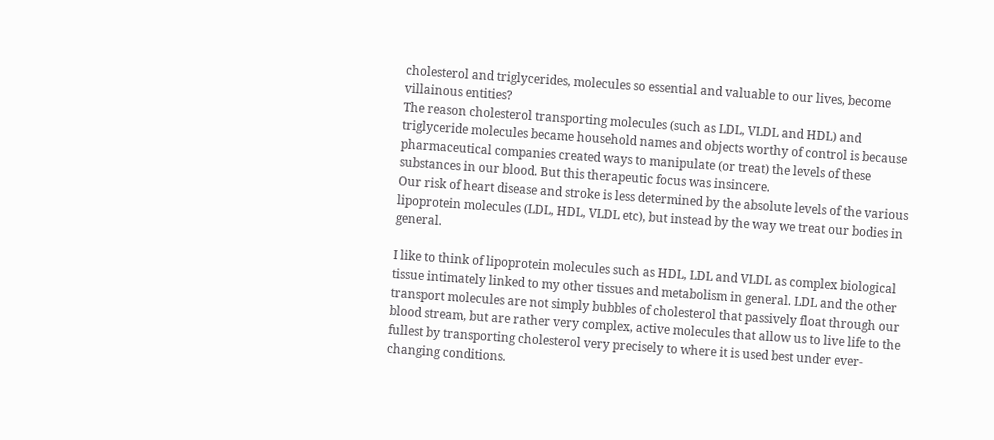cholesterol and triglycerides, molecules so essential and valuable to our lives, become villainous entities?
The reason cholesterol transporting molecules (such as LDL, VLDL and HDL) and triglyceride molecules became household names and objects worthy of control is because pharmaceutical companies created ways to manipulate (or treat) the levels of these substances in our blood. But this therapeutic focus was insincere.
Our risk of heart disease and stroke is less determined by the absolute levels of the various lipoprotein molecules (LDL, HDL, VLDL etc), but instead by the way we treat our bodies in general.

I like to think of lipoprotein molecules such as HDL, LDL and VLDL as complex biological tissue intimately linked to my other tissues and metabolism in general. LDL and the other transport molecules are not simply bubbles of cholesterol that passively float through our blood stream, but are rather very complex, active molecules that allow us to live life to the fullest by transporting cholesterol very precisely to where it is used best under ever-changing conditions.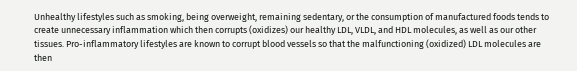Unhealthy lifestyles such as smoking, being overweight, remaining sedentary, or the consumption of manufactured foods tends to create unnecessary inflammation which then corrupts (oxidizes) our healthy LDL, VLDL, and HDL molecules, as well as our other tissues. Pro-inflammatory lifestyles are known to corrupt blood vessels so that the malfunctioning (oxidized) LDL molecules are then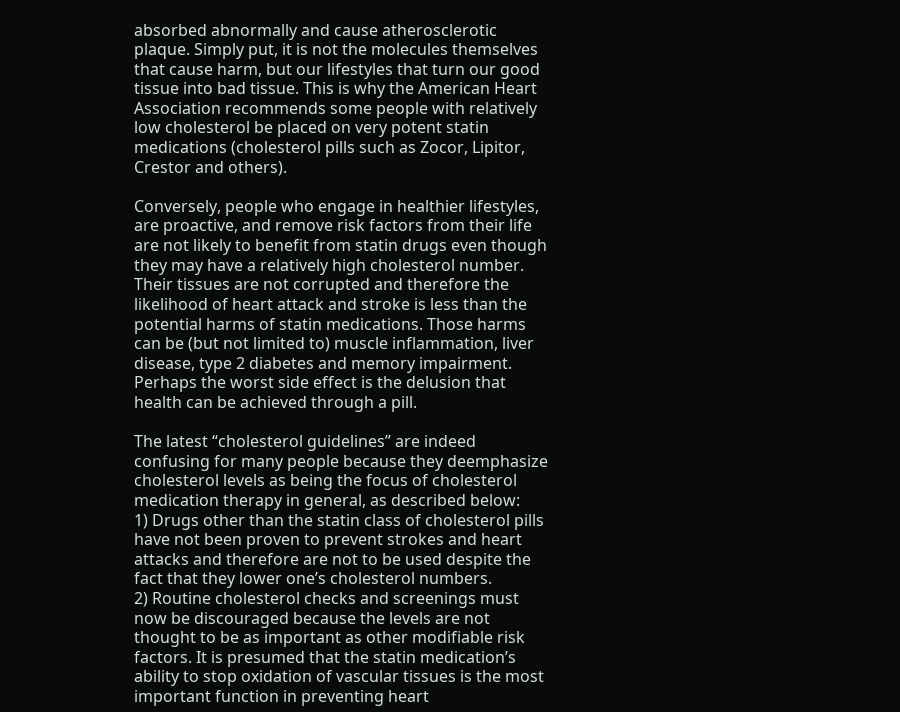absorbed abnormally and cause atherosclerotic plaque. Simply put, it is not the molecules themselves that cause harm, but our lifestyles that turn our good tissue into bad tissue. This is why the American Heart Association recommends some people with relatively low cholesterol be placed on very potent statin medications (cholesterol pills such as Zocor, Lipitor, Crestor and others).

Conversely, people who engage in healthier lifestyles, are proactive, and remove risk factors from their life are not likely to benefit from statin drugs even though they may have a relatively high cholesterol number. Their tissues are not corrupted and therefore the likelihood of heart attack and stroke is less than the potential harms of statin medications. Those harms can be (but not limited to) muscle inflammation, liver disease, type 2 diabetes and memory impairment. Perhaps the worst side effect is the delusion that health can be achieved through a pill.

The latest “cholesterol guidelines” are indeed confusing for many people because they deemphasize cholesterol levels as being the focus of cholesterol medication therapy in general, as described below:
1) Drugs other than the statin class of cholesterol pills have not been proven to prevent strokes and heart attacks and therefore are not to be used despite the fact that they lower one’s cholesterol numbers.
2) Routine cholesterol checks and screenings must now be discouraged because the levels are not thought to be as important as other modifiable risk factors. It is presumed that the statin medication’s ability to stop oxidation of vascular tissues is the most important function in preventing heart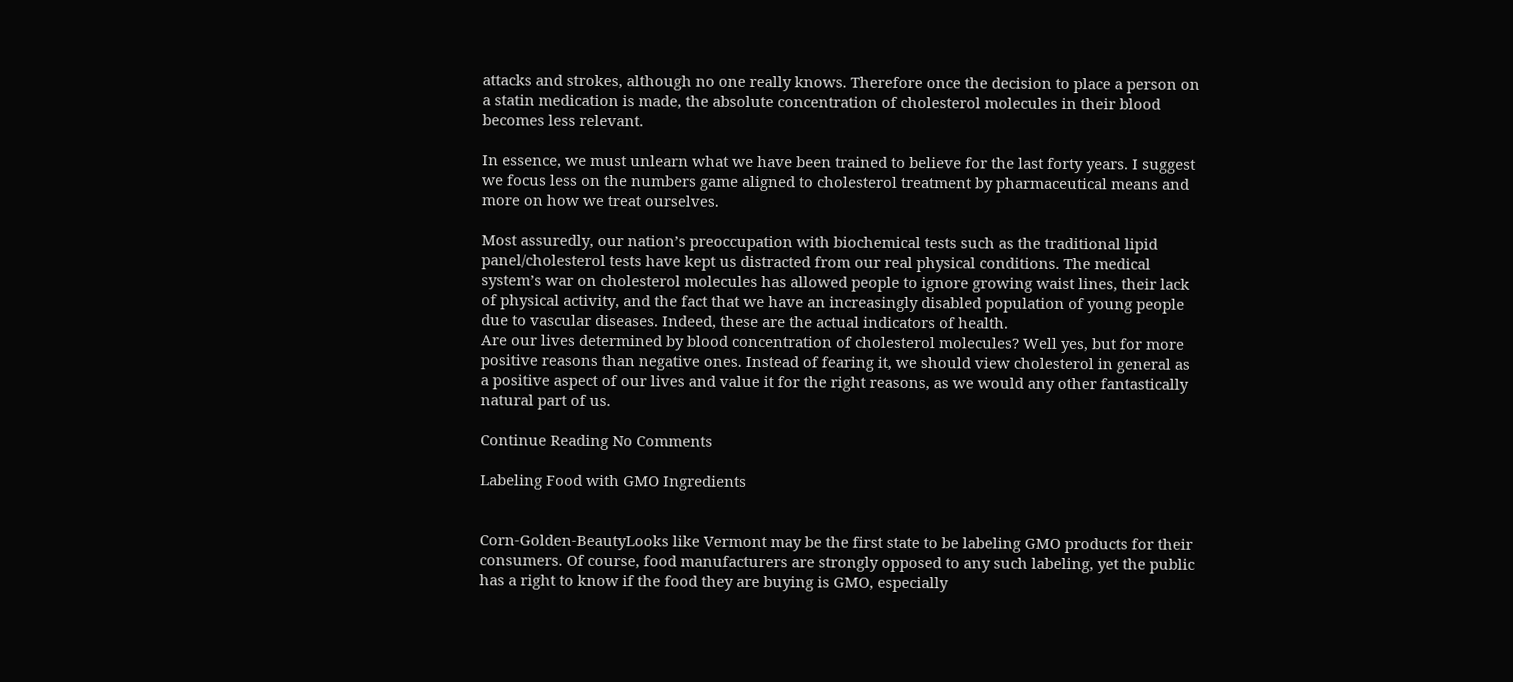attacks and strokes, although no one really knows. Therefore once the decision to place a person on a statin medication is made, the absolute concentration of cholesterol molecules in their blood becomes less relevant.

In essence, we must unlearn what we have been trained to believe for the last forty years. I suggest we focus less on the numbers game aligned to cholesterol treatment by pharmaceutical means and more on how we treat ourselves.

Most assuredly, our nation’s preoccupation with biochemical tests such as the traditional lipid panel/cholesterol tests have kept us distracted from our real physical conditions. The medical system’s war on cholesterol molecules has allowed people to ignore growing waist lines, their lack of physical activity, and the fact that we have an increasingly disabled population of young people due to vascular diseases. Indeed, these are the actual indicators of health.
Are our lives determined by blood concentration of cholesterol molecules? Well yes, but for more positive reasons than negative ones. Instead of fearing it, we should view cholesterol in general as a positive aspect of our lives and value it for the right reasons, as we would any other fantastically natural part of us.

Continue Reading No Comments

Labeling Food with GMO Ingredients


Corn-Golden-BeautyLooks like Vermont may be the first state to be labeling GMO products for their consumers. Of course, food manufacturers are strongly opposed to any such labeling, yet the public has a right to know if the food they are buying is GMO, especially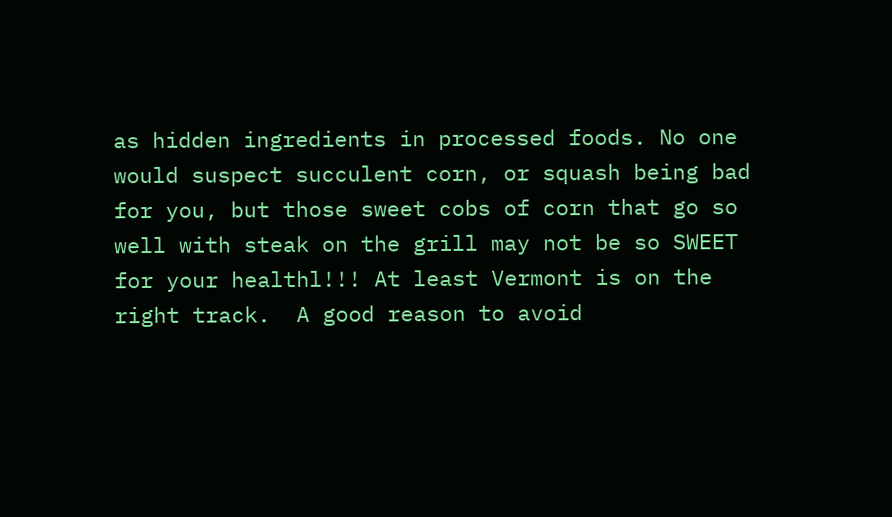as hidden ingredients in processed foods. No one would suspect succulent corn, or squash being bad for you, but those sweet cobs of corn that go so well with steak on the grill may not be so SWEET for your healthl!!! At least Vermont is on the right track.  A good reason to avoid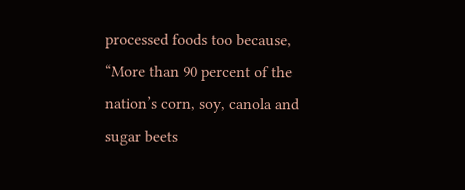processed foods too because, “More than 90 percent of the nation’s corn, soy, canola and sugar beets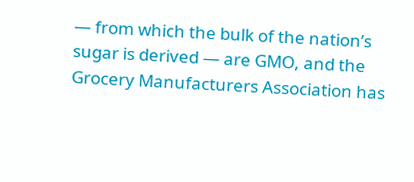— from which the bulk of the nation’s sugar is derived — are GMO, and the Grocery Manufacturers Association has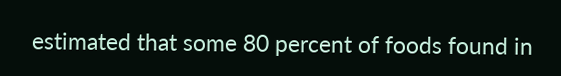estimated that some 80 percent of foods found in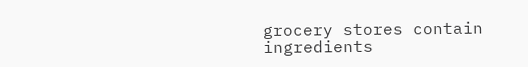grocery stores contain ingredients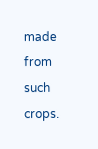made from such crops.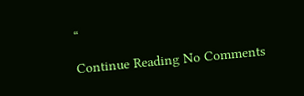“

Continue Reading No Comments